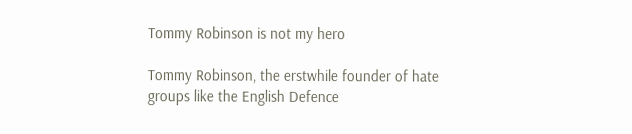Tommy Robinson is not my hero

Tommy Robinson, the erstwhile founder of hate groups like the English Defence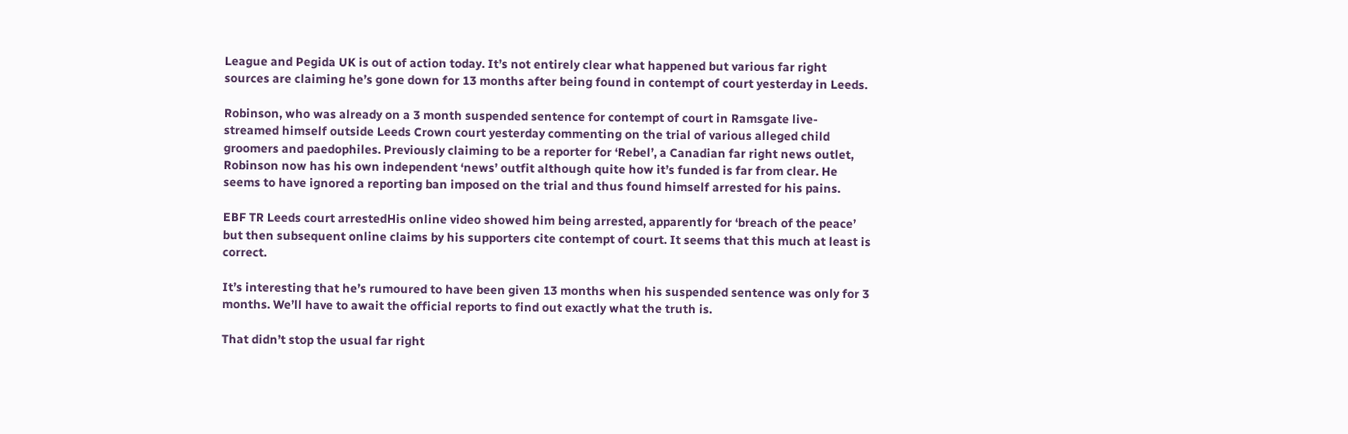League and Pegida UK is out of action today. It’s not entirely clear what happened but various far right sources are claiming he’s gone down for 13 months after being found in contempt of court yesterday in Leeds.

Robinson, who was already on a 3 month suspended sentence for contempt of court in Ramsgate live-streamed himself outside Leeds Crown court yesterday commenting on the trial of various alleged child groomers and paedophiles. Previously claiming to be a reporter for ‘Rebel’, a Canadian far right news outlet, Robinson now has his own independent ‘news’ outfit although quite how it’s funded is far from clear. He seems to have ignored a reporting ban imposed on the trial and thus found himself arrested for his pains.

EBF TR Leeds court arrestedHis online video showed him being arrested, apparently for ‘breach of the peace’ but then subsequent online claims by his supporters cite contempt of court. It seems that this much at least is correct.

It’s interesting that he’s rumoured to have been given 13 months when his suspended sentence was only for 3 months. We’ll have to await the official reports to find out exactly what the truth is.

That didn’t stop the usual far right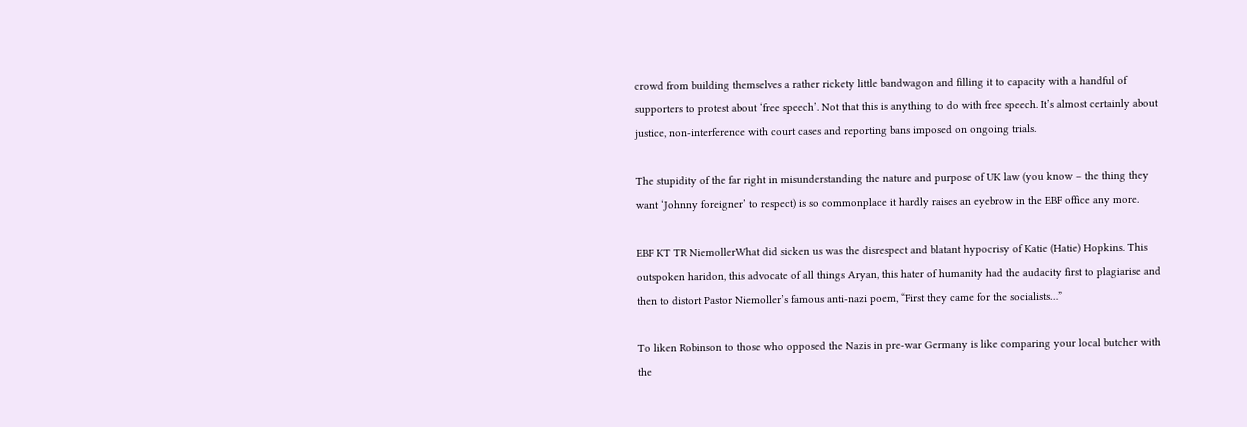crowd from building themselves a rather rickety little bandwagon and filling it to capacity with a handful of supporters to protest about ‘free speech’. Not that this is anything to do with free speech. It’s almost certainly about justice, non-interference with court cases and reporting bans imposed on ongoing trials.

The stupidity of the far right in misunderstanding the nature and purpose of UK law (you know – the thing they want ‘Johnny foreigner’ to respect) is so commonplace it hardly raises an eyebrow in the EBF office any more.

EBF KT TR NiemollerWhat did sicken us was the disrespect and blatant hypocrisy of Katie (Hatie) Hopkins. This outspoken haridon, this advocate of all things Aryan, this hater of humanity had the audacity first to plagiarise and then to distort Pastor Niemoller’s famous anti-nazi poem, “First they came for the socialists…”

To liken Robinson to those who opposed the Nazis in pre-war Germany is like comparing your local butcher with the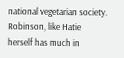national vegetarian society. Robinson, like Hatie herself has much in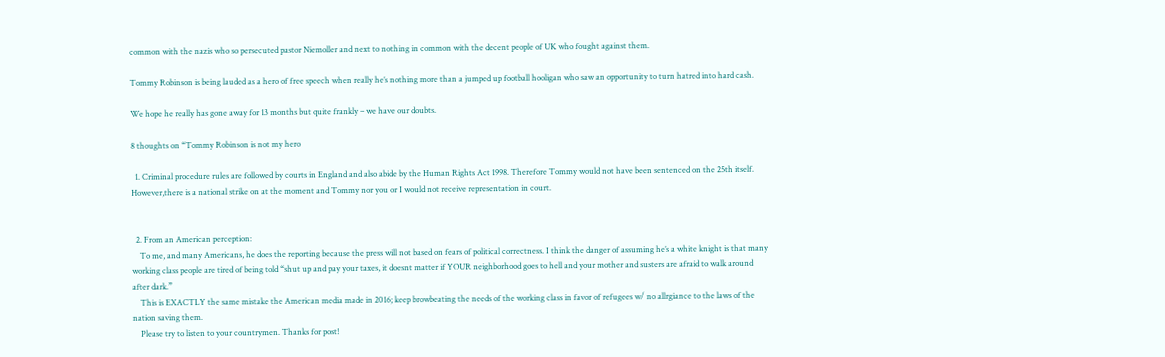common with the nazis who so persecuted pastor Niemoller and next to nothing in common with the decent people of UK who fought against them.

Tommy Robinson is being lauded as a hero of free speech when really he’s nothing more than a jumped up football hooligan who saw an opportunity to turn hatred into hard cash.

We hope he really has gone away for 13 months but quite frankly – we have our doubts.

8 thoughts on “Tommy Robinson is not my hero

  1. Criminal procedure rules are followed by courts in England and also abide by the Human Rights Act 1998. Therefore Tommy would not have been sentenced on the 25th itself. However,there is a national strike on at the moment and Tommy nor you or I would not receive representation in court.


  2. From an American perception:
    To me, and many Americans, he does the reporting because the press will not based on fears of political correctness. I think the danger of assuming he’s a white knight is that many working class people are tired of being told “shut up and pay your taxes, it doesnt matter if YOUR neighborhood goes to hell and your mother and susters are afraid to walk around after dark.”
    This is EXACTLY the same mistake the American media made in 2016; keep browbeating the needs of the working class in favor of refugees w/ no allrgiance to the laws of the nation saving them.
    Please try to listen to your countrymen. Thanks for post!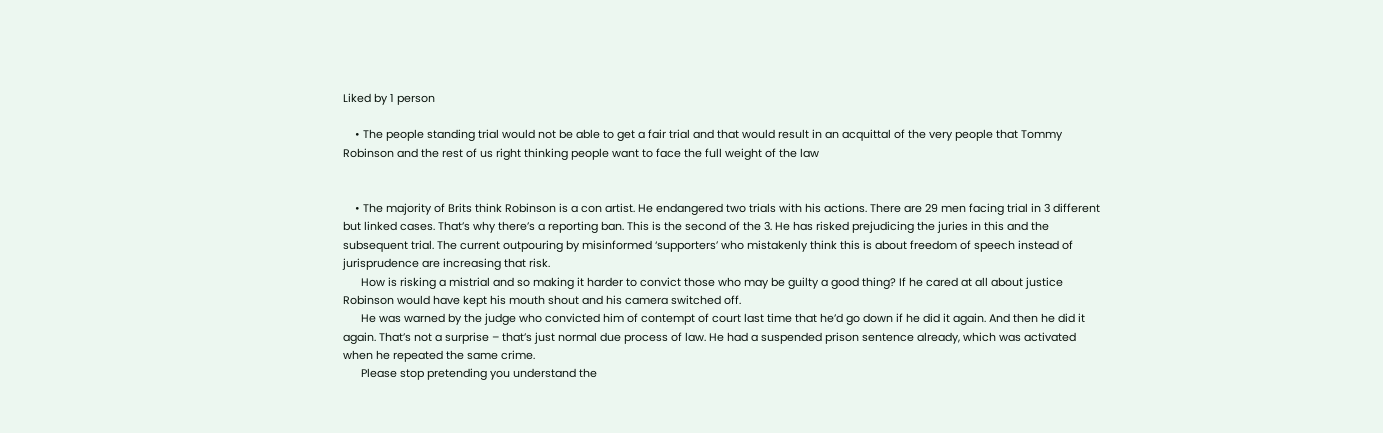Liked by 1 person

    • The people standing trial would not be able to get a fair trial and that would result in an acquittal of the very people that Tommy Robinson and the rest of us right thinking people want to face the full weight of the law


    • The majority of Brits think Robinson is a con artist. He endangered two trials with his actions. There are 29 men facing trial in 3 different but linked cases. That’s why there’s a reporting ban. This is the second of the 3. He has risked prejudicing the juries in this and the subsequent trial. The current outpouring by misinformed ‘supporters’ who mistakenly think this is about freedom of speech instead of jurisprudence are increasing that risk.
      How is risking a mistrial and so making it harder to convict those who may be guilty a good thing? If he cared at all about justice Robinson would have kept his mouth shout and his camera switched off.
      He was warned by the judge who convicted him of contempt of court last time that he’d go down if he did it again. And then he did it again. That’s not a surprise – that’s just normal due process of law. He had a suspended prison sentence already, which was activated when he repeated the same crime.
      Please stop pretending you understand the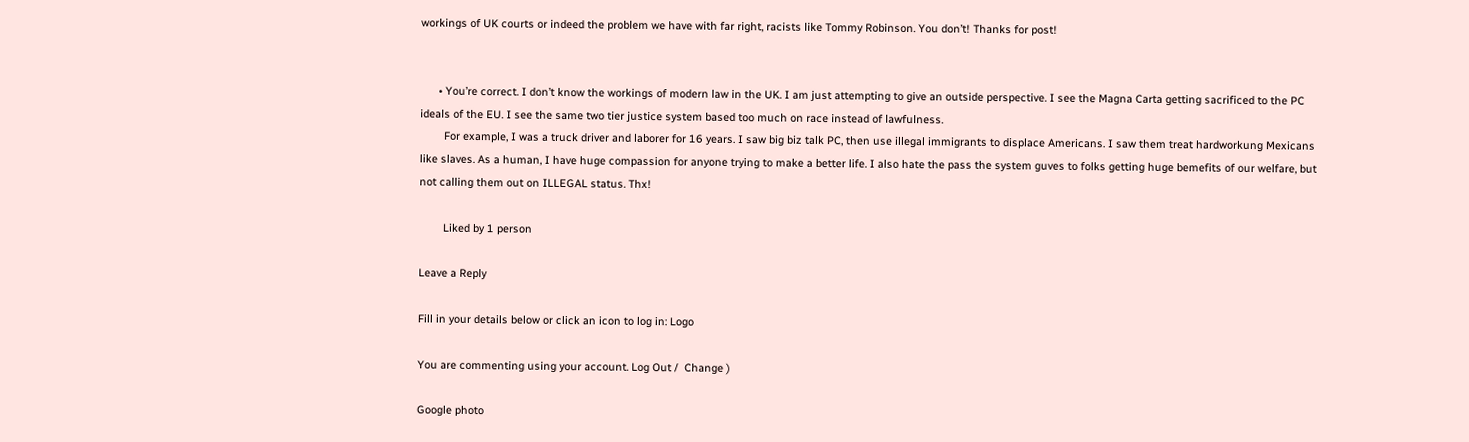workings of UK courts or indeed the problem we have with far right, racists like Tommy Robinson. You don’t! Thanks for post!


      • You’re correct. I don’t know the workings of modern law in the UK. I am just attempting to give an outside perspective. I see the Magna Carta getting sacrificed to the PC ideals of the EU. I see the same two tier justice system based too much on race instead of lawfulness.
        For example, I was a truck driver and laborer for 16 years. I saw big biz talk PC, then use illegal immigrants to displace Americans. I saw them treat hardworkung Mexicans like slaves. As a human, I have huge compassion for anyone trying to make a better life. I also hate the pass the system guves to folks getting huge bemefits of our welfare, but not calling them out on ILLEGAL status. Thx!

        Liked by 1 person

Leave a Reply

Fill in your details below or click an icon to log in: Logo

You are commenting using your account. Log Out /  Change )

Google photo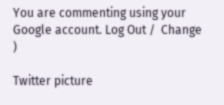You are commenting using your Google account. Log Out /  Change )

Twitter picture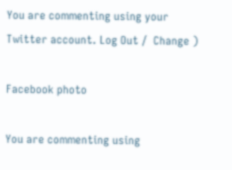You are commenting using your Twitter account. Log Out /  Change )

Facebook photo

You are commenting using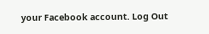your Facebook account. Log Out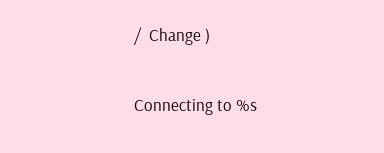/  Change )

Connecting to %s